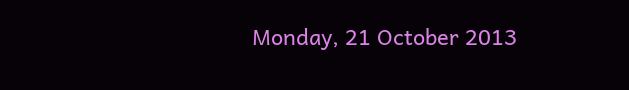Monday, 21 October 2013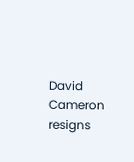David Cameron resigns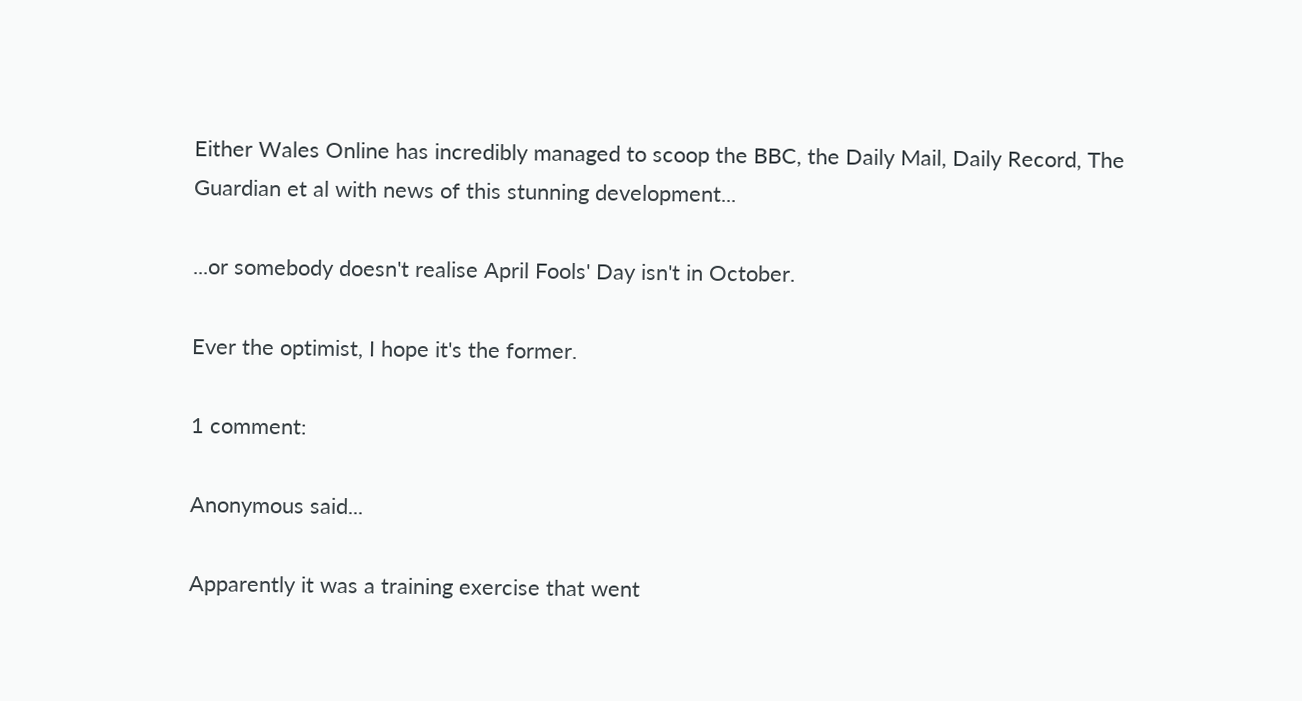Either Wales Online has incredibly managed to scoop the BBC, the Daily Mail, Daily Record, The Guardian et al with news of this stunning development...

...or somebody doesn't realise April Fools' Day isn't in October.

Ever the optimist, I hope it's the former.

1 comment:

Anonymous said...

Apparently it was a training exercise that went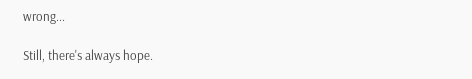wrong...

Still, there's always hope.